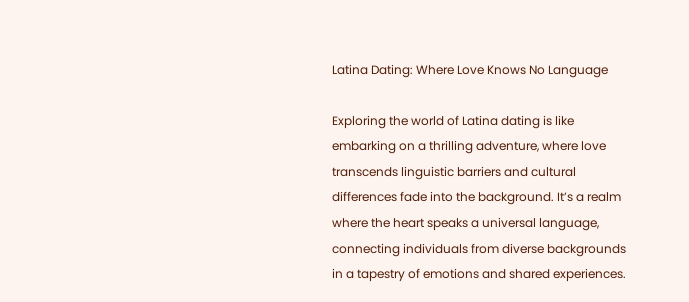Latina Dating: Where Love Knows No Language

Exploring the world of Latina dating is like embarking on a thrilling adventure, where love transcends linguistic barriers and cultural differences fade into the background. It’s a realm where the heart speaks a universal language, connecting individuals from diverse backgrounds in a tapestry of emotions and shared experiences.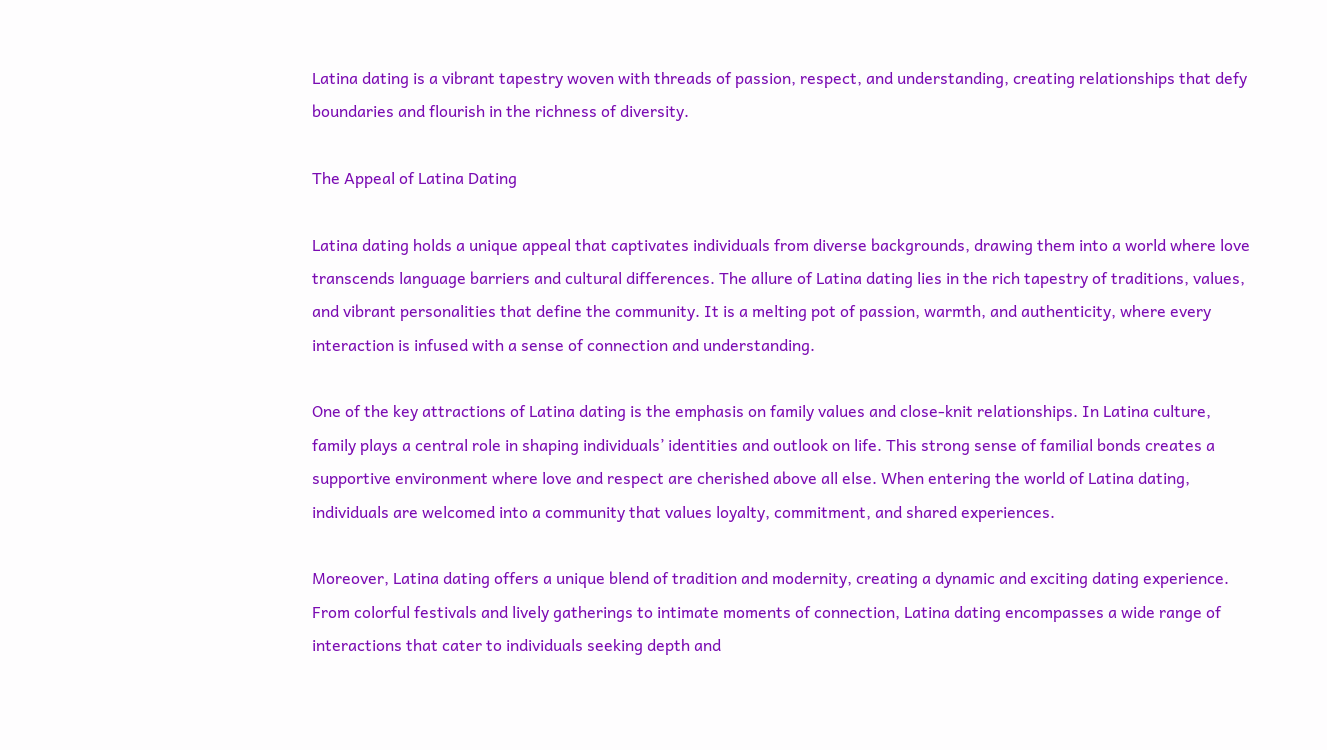Latina dating is a vibrant tapestry woven with threads of passion, respect, and understanding, creating relationships that defy boundaries and flourish in the richness of diversity.

The Appeal of Latina Dating

Latina dating holds a unique appeal that captivates individuals from diverse backgrounds, drawing them into a world where love transcends language barriers and cultural differences. The allure of Latina dating lies in the rich tapestry of traditions, values, and vibrant personalities that define the community. It is a melting pot of passion, warmth, and authenticity, where every interaction is infused with a sense of connection and understanding.

One of the key attractions of Latina dating is the emphasis on family values and close-knit relationships. In Latina culture, family plays a central role in shaping individuals’ identities and outlook on life. This strong sense of familial bonds creates a supportive environment where love and respect are cherished above all else. When entering the world of Latina dating, individuals are welcomed into a community that values loyalty, commitment, and shared experiences.

Moreover, Latina dating offers a unique blend of tradition and modernity, creating a dynamic and exciting dating experience. From colorful festivals and lively gatherings to intimate moments of connection, Latina dating encompasses a wide range of interactions that cater to individuals seeking depth and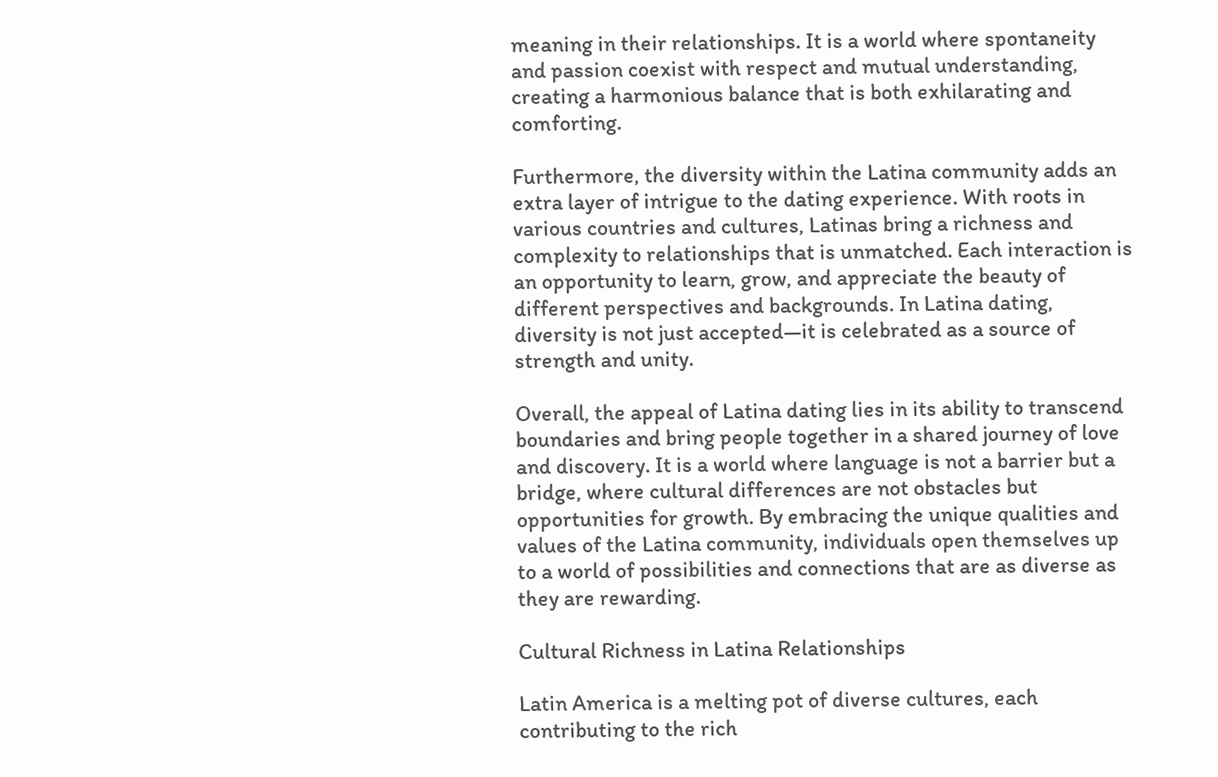meaning in their relationships. It is a world where spontaneity and passion coexist with respect and mutual understanding, creating a harmonious balance that is both exhilarating and comforting.

Furthermore, the diversity within the Latina community adds an extra layer of intrigue to the dating experience. With roots in various countries and cultures, Latinas bring a richness and complexity to relationships that is unmatched. Each interaction is an opportunity to learn, grow, and appreciate the beauty of different perspectives and backgrounds. In Latina dating, diversity is not just accepted—it is celebrated as a source of strength and unity.

Overall, the appeal of Latina dating lies in its ability to transcend boundaries and bring people together in a shared journey of love and discovery. It is a world where language is not a barrier but a bridge, where cultural differences are not obstacles but opportunities for growth. By embracing the unique qualities and values of the Latina community, individuals open themselves up to a world of possibilities and connections that are as diverse as they are rewarding.

Cultural Richness in Latina Relationships

Latin America is a melting pot of diverse cultures, each contributing to the rich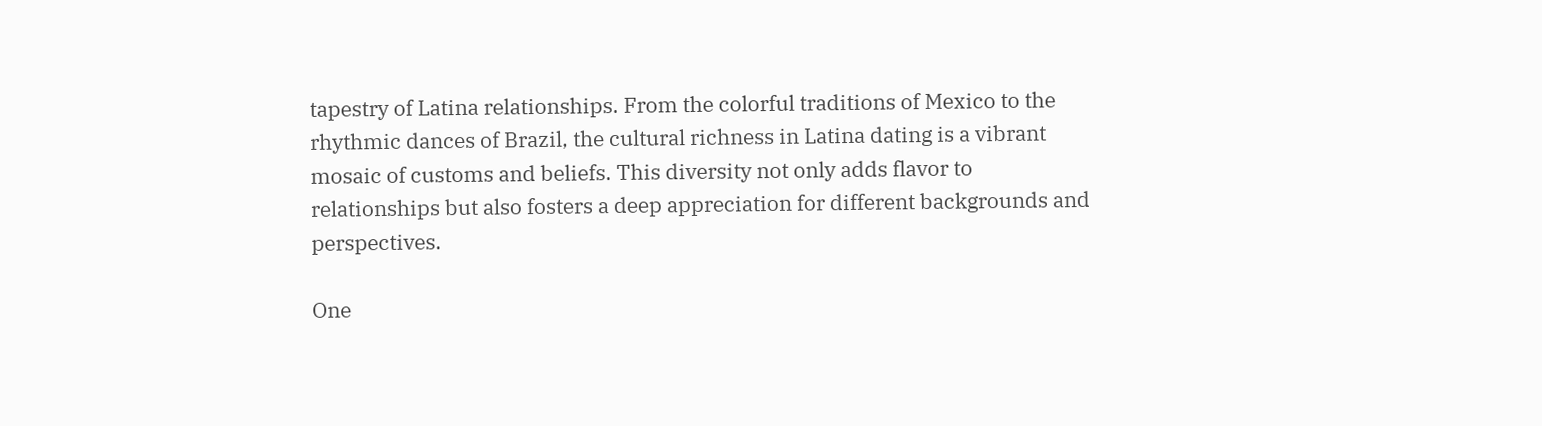tapestry of Latina relationships. From the colorful traditions of Mexico to the rhythmic dances of Brazil, the cultural richness in Latina dating is a vibrant mosaic of customs and beliefs. This diversity not only adds flavor to relationships but also fosters a deep appreciation for different backgrounds and perspectives.

One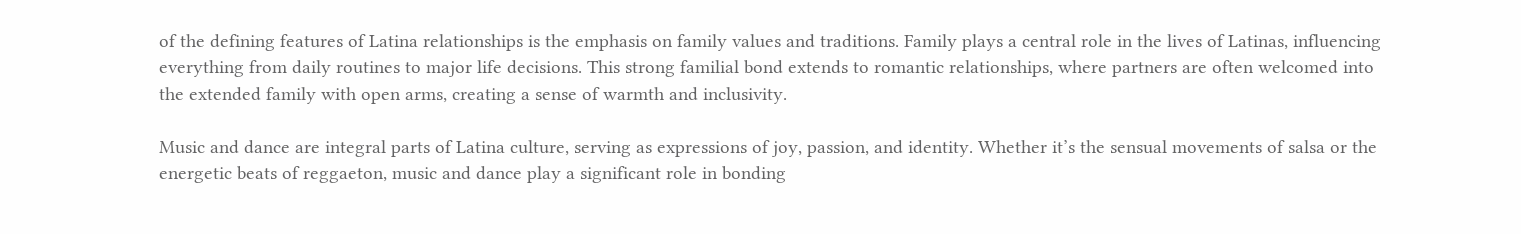of the defining features of Latina relationships is the emphasis on family values and traditions. Family plays a central role in the lives of Latinas, influencing everything from daily routines to major life decisions. This strong familial bond extends to romantic relationships, where partners are often welcomed into the extended family with open arms, creating a sense of warmth and inclusivity.

Music and dance are integral parts of Latina culture, serving as expressions of joy, passion, and identity. Whether it’s the sensual movements of salsa or the energetic beats of reggaeton, music and dance play a significant role in bonding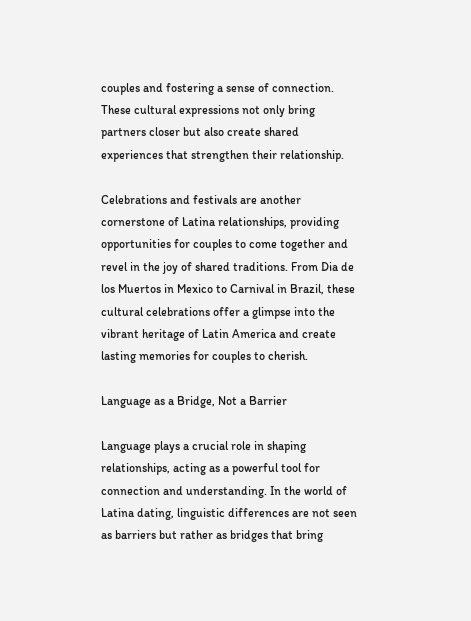couples and fostering a sense of connection. These cultural expressions not only bring partners closer but also create shared experiences that strengthen their relationship.

Celebrations and festivals are another cornerstone of Latina relationships, providing opportunities for couples to come together and revel in the joy of shared traditions. From Dia de los Muertos in Mexico to Carnival in Brazil, these cultural celebrations offer a glimpse into the vibrant heritage of Latin America and create lasting memories for couples to cherish.

Language as a Bridge, Not a Barrier

Language plays a crucial role in shaping relationships, acting as a powerful tool for connection and understanding. In the world of Latina dating, linguistic differences are not seen as barriers but rather as bridges that bring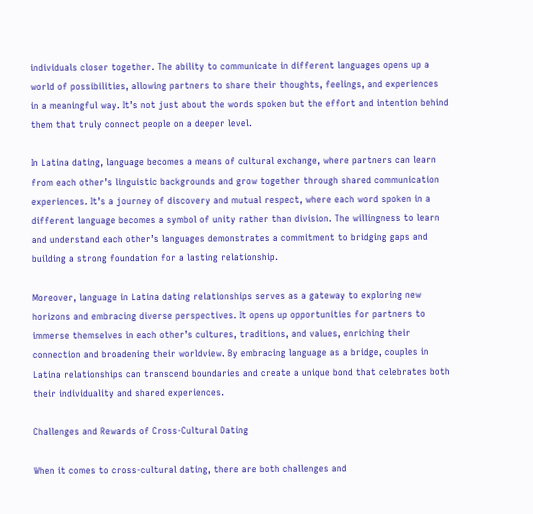individuals closer together. The ability to communicate in different languages opens up a world of possibilities, allowing partners to share their thoughts, feelings, and experiences in a meaningful way. It’s not just about the words spoken but the effort and intention behind them that truly connect people on a deeper level.

In Latina dating, language becomes a means of cultural exchange, where partners can learn from each other’s linguistic backgrounds and grow together through shared communication experiences. It’s a journey of discovery and mutual respect, where each word spoken in a different language becomes a symbol of unity rather than division. The willingness to learn and understand each other’s languages demonstrates a commitment to bridging gaps and building a strong foundation for a lasting relationship.

Moreover, language in Latina dating relationships serves as a gateway to exploring new horizons and embracing diverse perspectives. It opens up opportunities for partners to immerse themselves in each other’s cultures, traditions, and values, enriching their connection and broadening their worldview. By embracing language as a bridge, couples in Latina relationships can transcend boundaries and create a unique bond that celebrates both their individuality and shared experiences.

Challenges and Rewards of Cross-Cultural Dating

When it comes to cross-cultural dating, there are both challenges and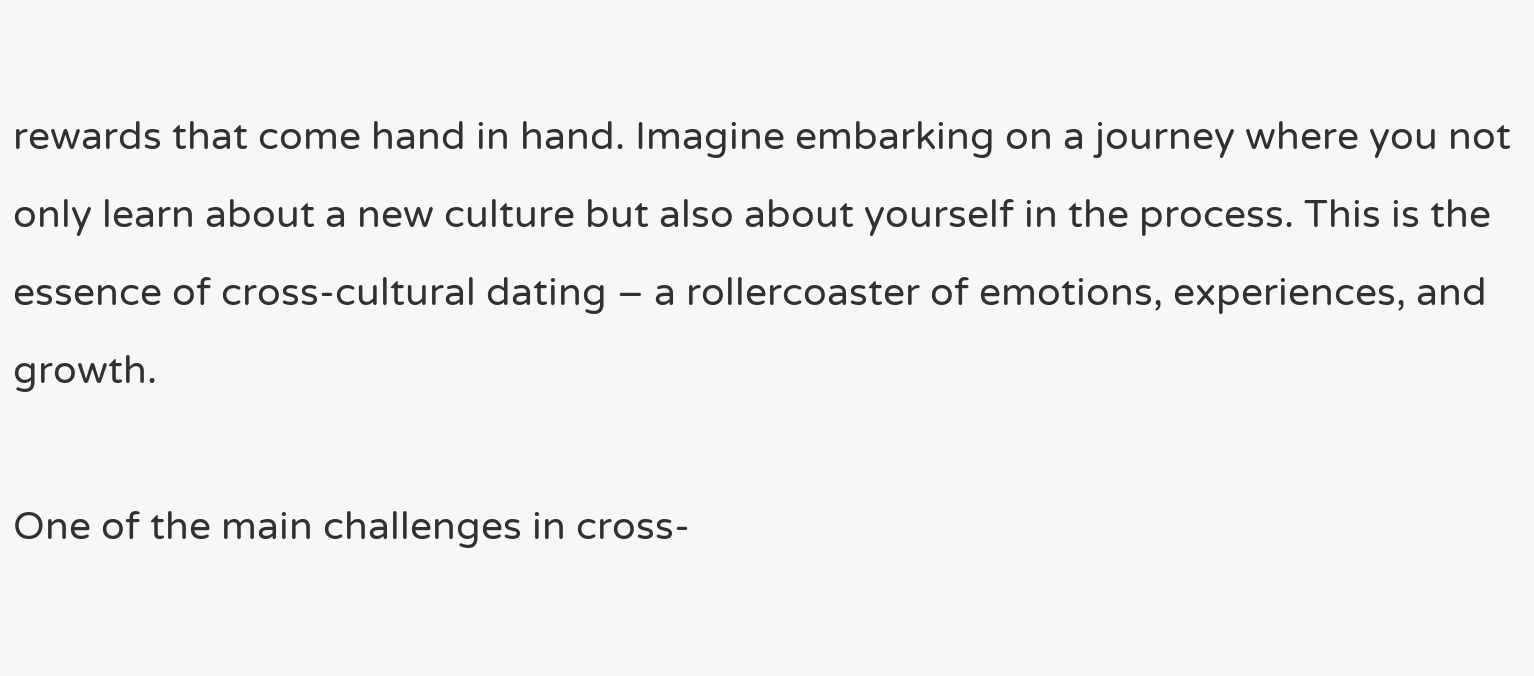rewards that come hand in hand. Imagine embarking on a journey where you not only learn about a new culture but also about yourself in the process. This is the essence of cross-cultural dating – a rollercoaster of emotions, experiences, and growth.

One of the main challenges in cross-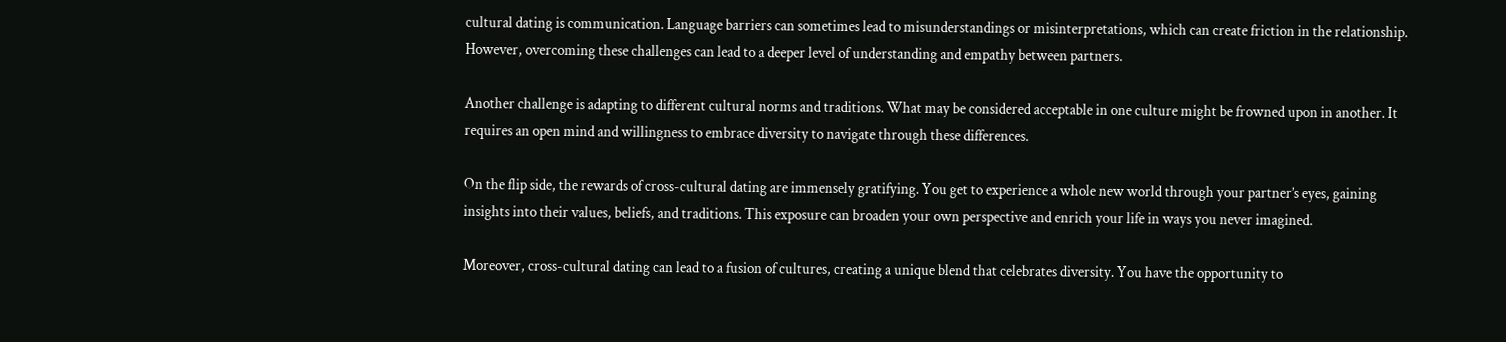cultural dating is communication. Language barriers can sometimes lead to misunderstandings or misinterpretations, which can create friction in the relationship. However, overcoming these challenges can lead to a deeper level of understanding and empathy between partners.

Another challenge is adapting to different cultural norms and traditions. What may be considered acceptable in one culture might be frowned upon in another. It requires an open mind and willingness to embrace diversity to navigate through these differences.

On the flip side, the rewards of cross-cultural dating are immensely gratifying. You get to experience a whole new world through your partner’s eyes, gaining insights into their values, beliefs, and traditions. This exposure can broaden your own perspective and enrich your life in ways you never imagined.

Moreover, cross-cultural dating can lead to a fusion of cultures, creating a unique blend that celebrates diversity. You have the opportunity to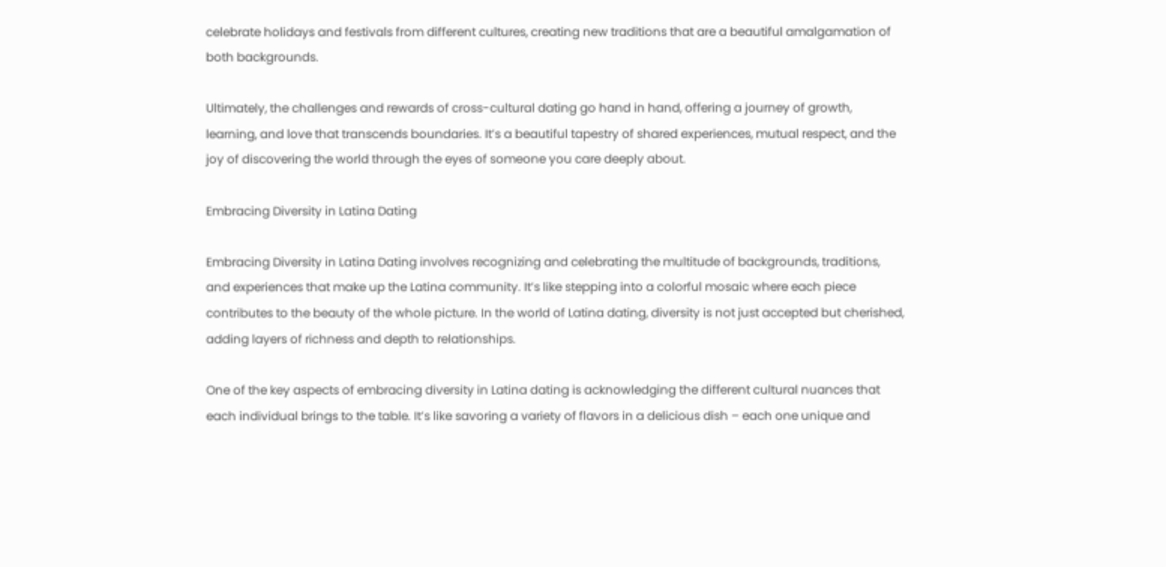celebrate holidays and festivals from different cultures, creating new traditions that are a beautiful amalgamation of both backgrounds.

Ultimately, the challenges and rewards of cross-cultural dating go hand in hand, offering a journey of growth, learning, and love that transcends boundaries. It’s a beautiful tapestry of shared experiences, mutual respect, and the joy of discovering the world through the eyes of someone you care deeply about.

Embracing Diversity in Latina Dating

Embracing Diversity in Latina Dating involves recognizing and celebrating the multitude of backgrounds, traditions, and experiences that make up the Latina community. It’s like stepping into a colorful mosaic where each piece contributes to the beauty of the whole picture. In the world of Latina dating, diversity is not just accepted but cherished, adding layers of richness and depth to relationships.

One of the key aspects of embracing diversity in Latina dating is acknowledging the different cultural nuances that each individual brings to the table. It’s like savoring a variety of flavors in a delicious dish – each one unique and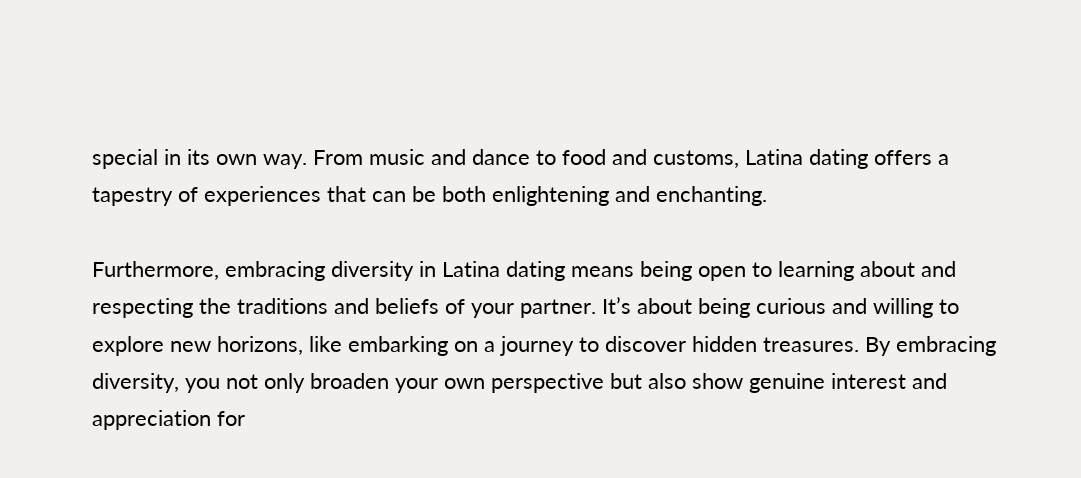special in its own way. From music and dance to food and customs, Latina dating offers a tapestry of experiences that can be both enlightening and enchanting.

Furthermore, embracing diversity in Latina dating means being open to learning about and respecting the traditions and beliefs of your partner. It’s about being curious and willing to explore new horizons, like embarking on a journey to discover hidden treasures. By embracing diversity, you not only broaden your own perspective but also show genuine interest and appreciation for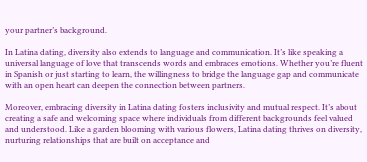your partner’s background.

In Latina dating, diversity also extends to language and communication. It’s like speaking a universal language of love that transcends words and embraces emotions. Whether you’re fluent in Spanish or just starting to learn, the willingness to bridge the language gap and communicate with an open heart can deepen the connection between partners.

Moreover, embracing diversity in Latina dating fosters inclusivity and mutual respect. It’s about creating a safe and welcoming space where individuals from different backgrounds feel valued and understood. Like a garden blooming with various flowers, Latina dating thrives on diversity, nurturing relationships that are built on acceptance and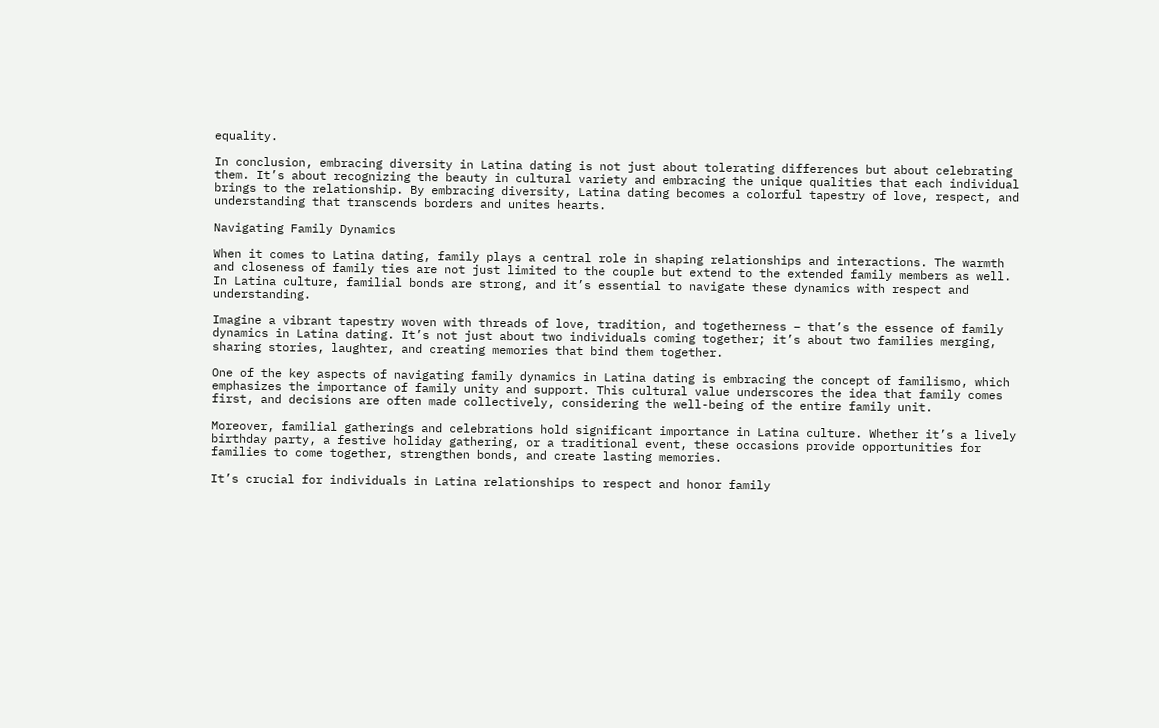equality.

In conclusion, embracing diversity in Latina dating is not just about tolerating differences but about celebrating them. It’s about recognizing the beauty in cultural variety and embracing the unique qualities that each individual brings to the relationship. By embracing diversity, Latina dating becomes a colorful tapestry of love, respect, and understanding that transcends borders and unites hearts.

Navigating Family Dynamics

When it comes to Latina dating, family plays a central role in shaping relationships and interactions. The warmth and closeness of family ties are not just limited to the couple but extend to the extended family members as well. In Latina culture, familial bonds are strong, and it’s essential to navigate these dynamics with respect and understanding.

Imagine a vibrant tapestry woven with threads of love, tradition, and togetherness – that’s the essence of family dynamics in Latina dating. It’s not just about two individuals coming together; it’s about two families merging, sharing stories, laughter, and creating memories that bind them together.

One of the key aspects of navigating family dynamics in Latina dating is embracing the concept of familismo, which emphasizes the importance of family unity and support. This cultural value underscores the idea that family comes first, and decisions are often made collectively, considering the well-being of the entire family unit.

Moreover, familial gatherings and celebrations hold significant importance in Latina culture. Whether it’s a lively birthday party, a festive holiday gathering, or a traditional event, these occasions provide opportunities for families to come together, strengthen bonds, and create lasting memories.

It’s crucial for individuals in Latina relationships to respect and honor family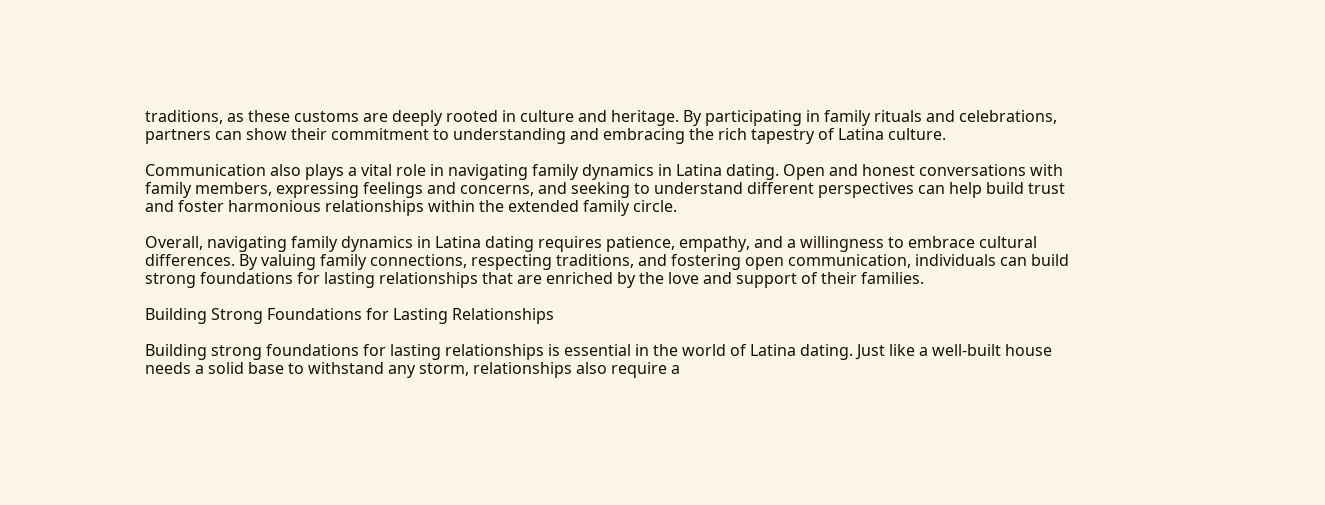traditions, as these customs are deeply rooted in culture and heritage. By participating in family rituals and celebrations, partners can show their commitment to understanding and embracing the rich tapestry of Latina culture.

Communication also plays a vital role in navigating family dynamics in Latina dating. Open and honest conversations with family members, expressing feelings and concerns, and seeking to understand different perspectives can help build trust and foster harmonious relationships within the extended family circle.

Overall, navigating family dynamics in Latina dating requires patience, empathy, and a willingness to embrace cultural differences. By valuing family connections, respecting traditions, and fostering open communication, individuals can build strong foundations for lasting relationships that are enriched by the love and support of their families.

Building Strong Foundations for Lasting Relationships

Building strong foundations for lasting relationships is essential in the world of Latina dating. Just like a well-built house needs a solid base to withstand any storm, relationships also require a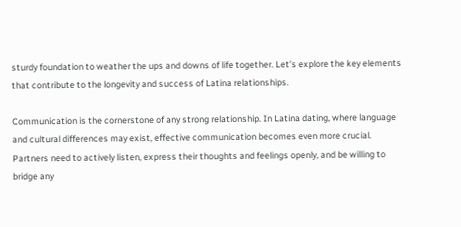sturdy foundation to weather the ups and downs of life together. Let’s explore the key elements that contribute to the longevity and success of Latina relationships.

Communication is the cornerstone of any strong relationship. In Latina dating, where language and cultural differences may exist, effective communication becomes even more crucial. Partners need to actively listen, express their thoughts and feelings openly, and be willing to bridge any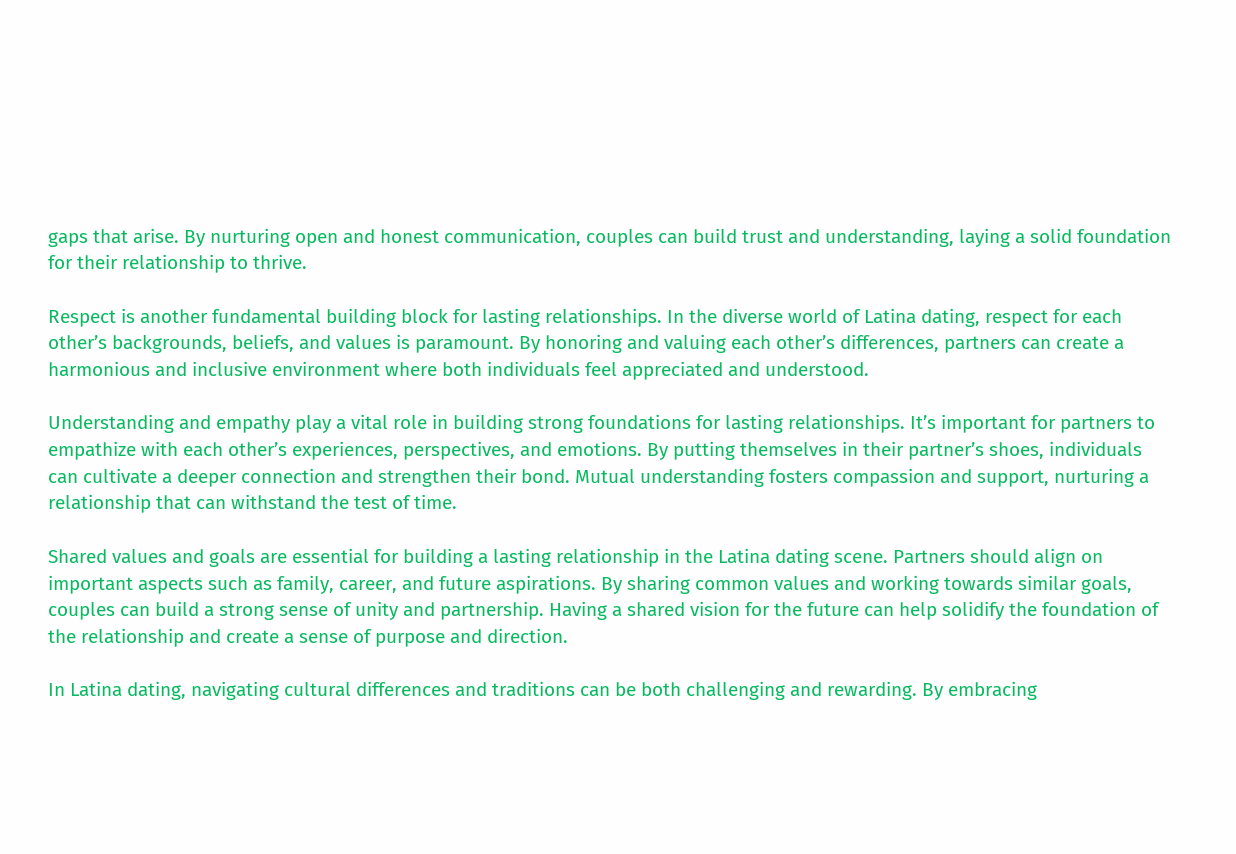gaps that arise. By nurturing open and honest communication, couples can build trust and understanding, laying a solid foundation for their relationship to thrive.

Respect is another fundamental building block for lasting relationships. In the diverse world of Latina dating, respect for each other’s backgrounds, beliefs, and values is paramount. By honoring and valuing each other’s differences, partners can create a harmonious and inclusive environment where both individuals feel appreciated and understood.

Understanding and empathy play a vital role in building strong foundations for lasting relationships. It’s important for partners to empathize with each other’s experiences, perspectives, and emotions. By putting themselves in their partner’s shoes, individuals can cultivate a deeper connection and strengthen their bond. Mutual understanding fosters compassion and support, nurturing a relationship that can withstand the test of time.

Shared values and goals are essential for building a lasting relationship in the Latina dating scene. Partners should align on important aspects such as family, career, and future aspirations. By sharing common values and working towards similar goals, couples can build a strong sense of unity and partnership. Having a shared vision for the future can help solidify the foundation of the relationship and create a sense of purpose and direction.

In Latina dating, navigating cultural differences and traditions can be both challenging and rewarding. By embracing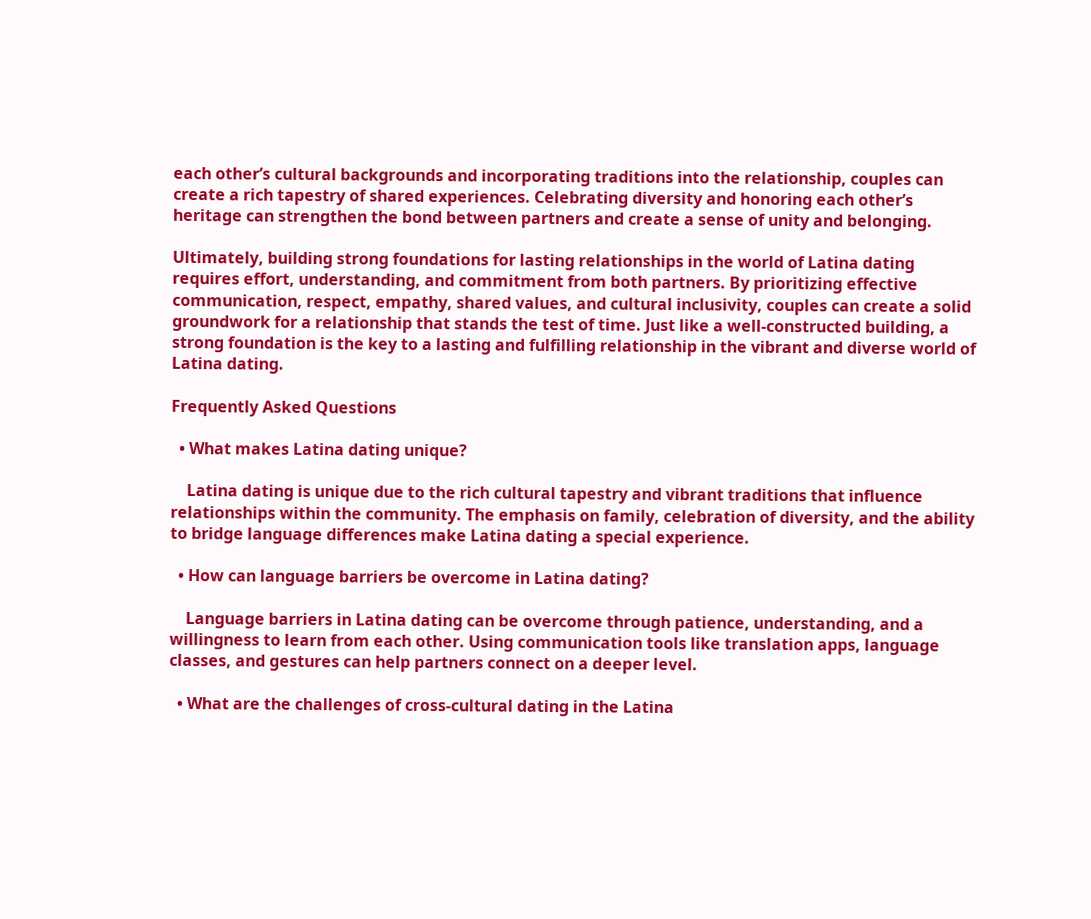each other’s cultural backgrounds and incorporating traditions into the relationship, couples can create a rich tapestry of shared experiences. Celebrating diversity and honoring each other’s heritage can strengthen the bond between partners and create a sense of unity and belonging.

Ultimately, building strong foundations for lasting relationships in the world of Latina dating requires effort, understanding, and commitment from both partners. By prioritizing effective communication, respect, empathy, shared values, and cultural inclusivity, couples can create a solid groundwork for a relationship that stands the test of time. Just like a well-constructed building, a strong foundation is the key to a lasting and fulfilling relationship in the vibrant and diverse world of Latina dating.

Frequently Asked Questions

  • What makes Latina dating unique?

    Latina dating is unique due to the rich cultural tapestry and vibrant traditions that influence relationships within the community. The emphasis on family, celebration of diversity, and the ability to bridge language differences make Latina dating a special experience.

  • How can language barriers be overcome in Latina dating?

    Language barriers in Latina dating can be overcome through patience, understanding, and a willingness to learn from each other. Using communication tools like translation apps, language classes, and gestures can help partners connect on a deeper level.

  • What are the challenges of cross-cultural dating in the Latina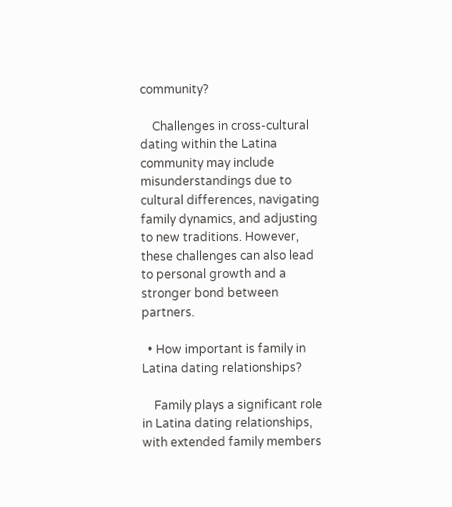community?

    Challenges in cross-cultural dating within the Latina community may include misunderstandings due to cultural differences, navigating family dynamics, and adjusting to new traditions. However, these challenges can also lead to personal growth and a stronger bond between partners.

  • How important is family in Latina dating relationships?

    Family plays a significant role in Latina dating relationships, with extended family members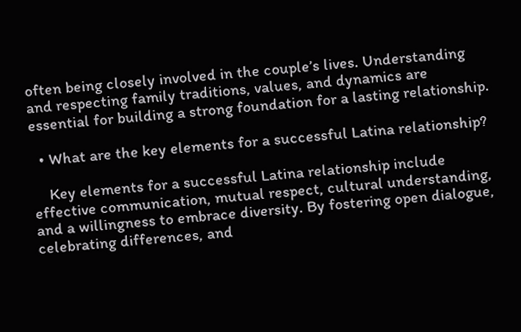often being closely involved in the couple’s lives. Understanding and respecting family traditions, values, and dynamics are essential for building a strong foundation for a lasting relationship.

  • What are the key elements for a successful Latina relationship?

    Key elements for a successful Latina relationship include effective communication, mutual respect, cultural understanding, and a willingness to embrace diversity. By fostering open dialogue, celebrating differences, and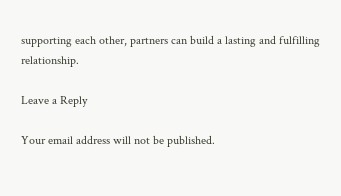supporting each other, partners can build a lasting and fulfilling relationship.

Leave a Reply

Your email address will not be published.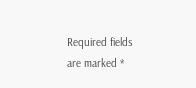Required fields are marked *